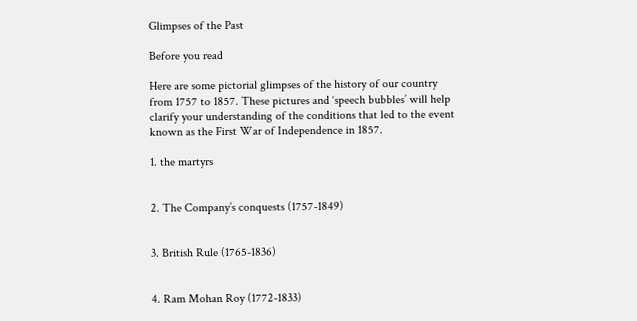Glimpses of the Past

Before you read

Here are some pictorial glimpses of the history of our country from 1757 to 1857. These pictures and ‘speech bubbles’ will help clarify your understanding of the conditions that led to the event known as the First War of Independence in 1857.

1. the martyrs


2. The Company’s conquests (1757-1849)


3. British Rule (1765-1836)


4. Ram Mohan Roy (1772-1833)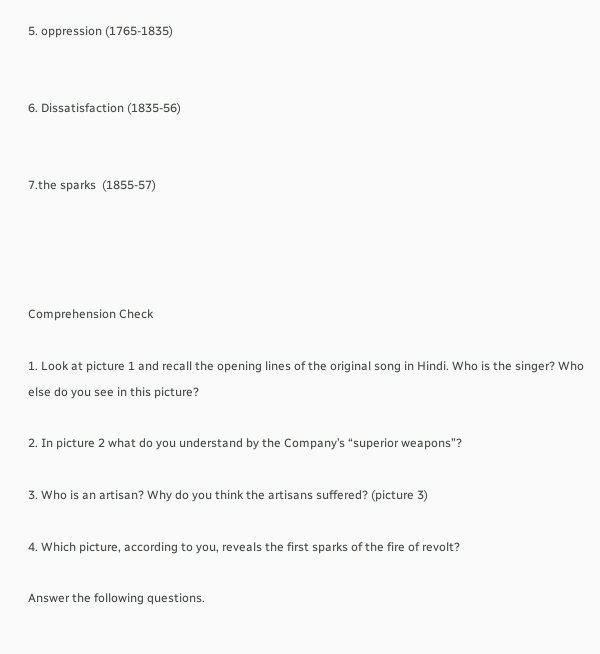5. oppression (1765-1835)


6. Dissatisfaction (1835-56)


7.the sparks  (1855-57)




Comprehension Check

1. Look at picture 1 and recall the opening lines of the original song in Hindi. Who is the singer? Who else do you see in this picture?

2. In picture 2 what do you understand by the Company’s “superior weapons”?

3. Who is an artisan? Why do you think the artisans suffered? (picture 3)

4. Which picture, according to you, reveals the first sparks of the fire of revolt?

Answer the following questions.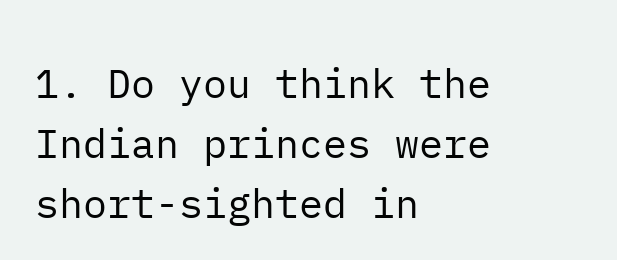1. Do you think the Indian princes were short-sighted in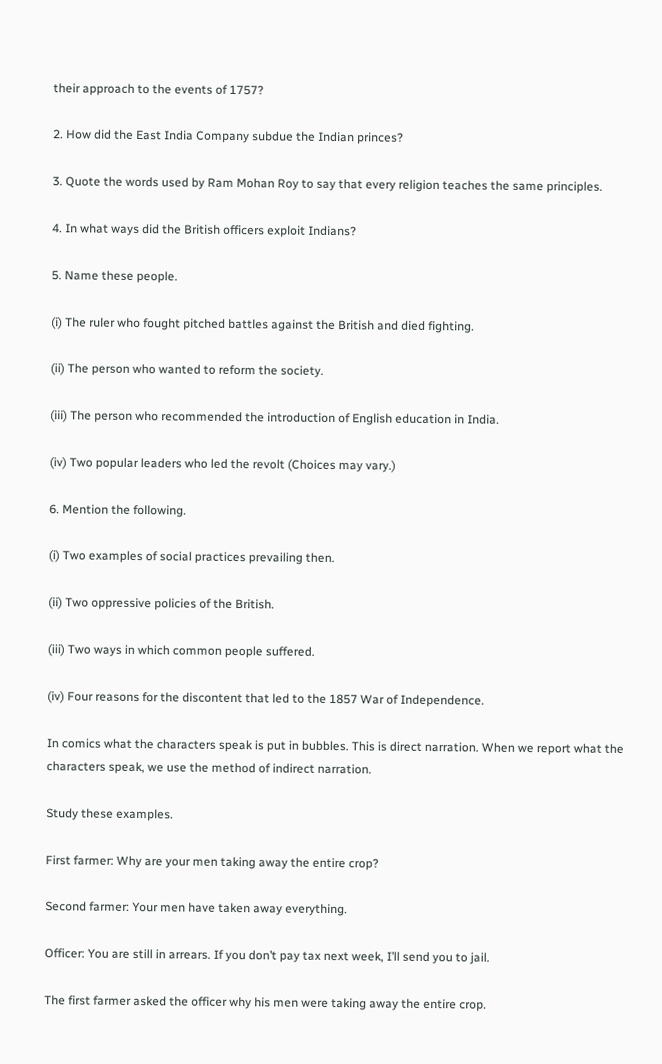their approach to the events of 1757?

2. How did the East India Company subdue the Indian princes?

3. Quote the words used by Ram Mohan Roy to say that every religion teaches the same principles.

4. In what ways did the British officers exploit Indians?

5. Name these people.

(i) The ruler who fought pitched battles against the British and died fighting.

(ii) The person who wanted to reform the society.

(iii) The person who recommended the introduction of English education in India.

(iv) Two popular leaders who led the revolt (Choices may vary.)

6. Mention the following.

(i) Two examples of social practices prevailing then.

(ii) Two oppressive policies of the British.

(iii) Two ways in which common people suffered.

(iv) Four reasons for the discontent that led to the 1857 War of Independence.

In comics what the characters speak is put in bubbles. This is direct narration. When we report what the characters speak, we use the method of indirect narration.

Study these examples.

First farmer: Why are your men taking away the entire crop?

Second farmer: Your men have taken away everything.

Officer: You are still in arrears. If you don’t pay tax next week, I’ll send you to jail.

The first farmer asked the officer why his men were taking away the entire crop.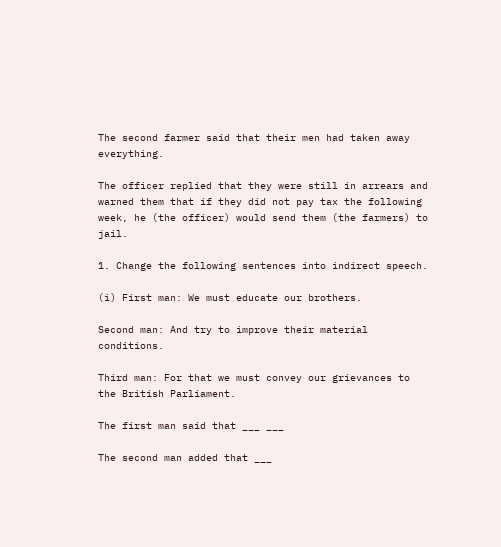The second farmer said that their men had taken away everything.

The officer replied that they were still in arrears and warned them that if they did not pay tax the following week, he (the officer) would send them (the farmers) to jail.

1. Change the following sentences into indirect speech.

(i) First man: We must educate our brothers.

Second man: And try to improve their material conditions.

Third man: For that we must convey our grievances to the British Parliament.

The first man said that ___ ___

The second man added that ___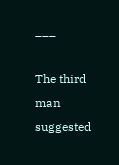___

The third man suggested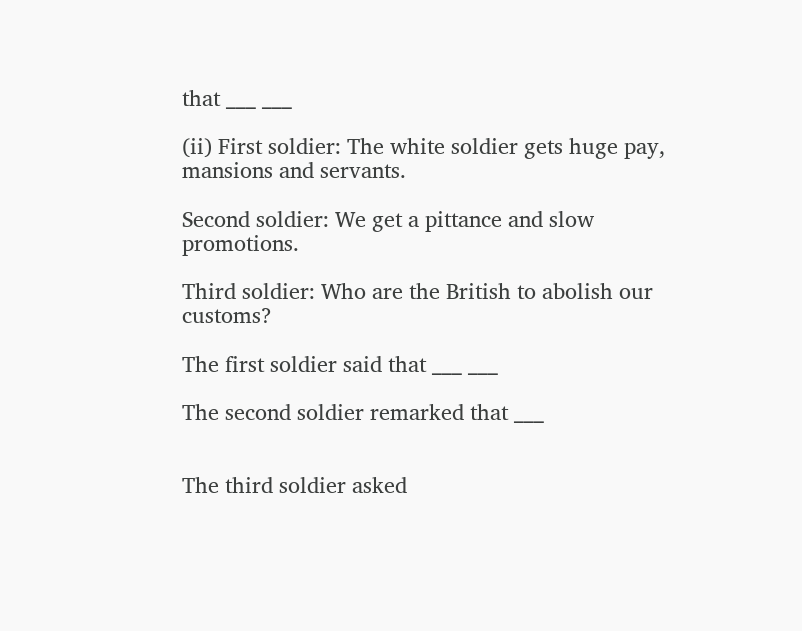that ___ ___

(ii) First soldier: The white soldier gets huge pay, mansions and servants.

Second soldier: We get a pittance and slow promotions.

Third soldier: Who are the British to abolish our customs?

The first soldier said that ___ ___

The second soldier remarked that ___


The third soldier asked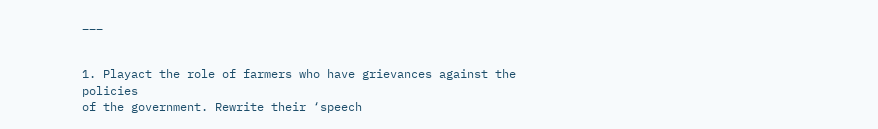___


1. Playact the role of farmers who have grievances against the policies
of the government. Rewrite their ‘speech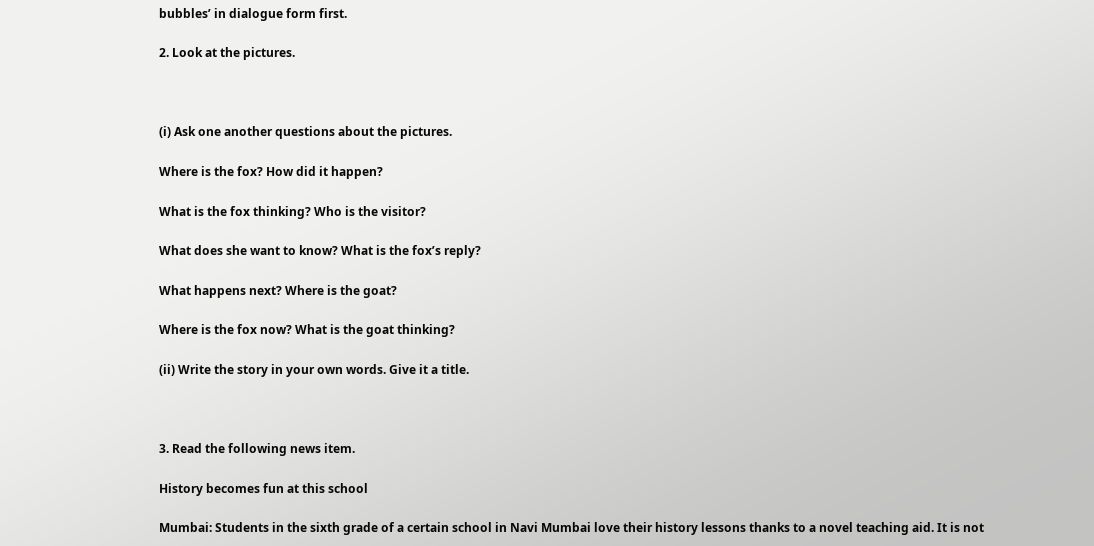bubbles’ in dialogue form first.

2. Look at the pictures.



(i) Ask one another questions about the pictures.

Where is the fox? How did it happen?

What is the fox thinking? Who is the visitor?

What does she want to know? What is the fox’s reply?

What happens next? Where is the goat?

Where is the fox now? What is the goat thinking?

(ii) Write the story in your own words. Give it a title.



3. Read the following news item.

History becomes fun at this school

Mumbai: Students in the sixth grade of a certain school in Navi Mumbai love their history lessons thanks to a novel teaching aid. It is not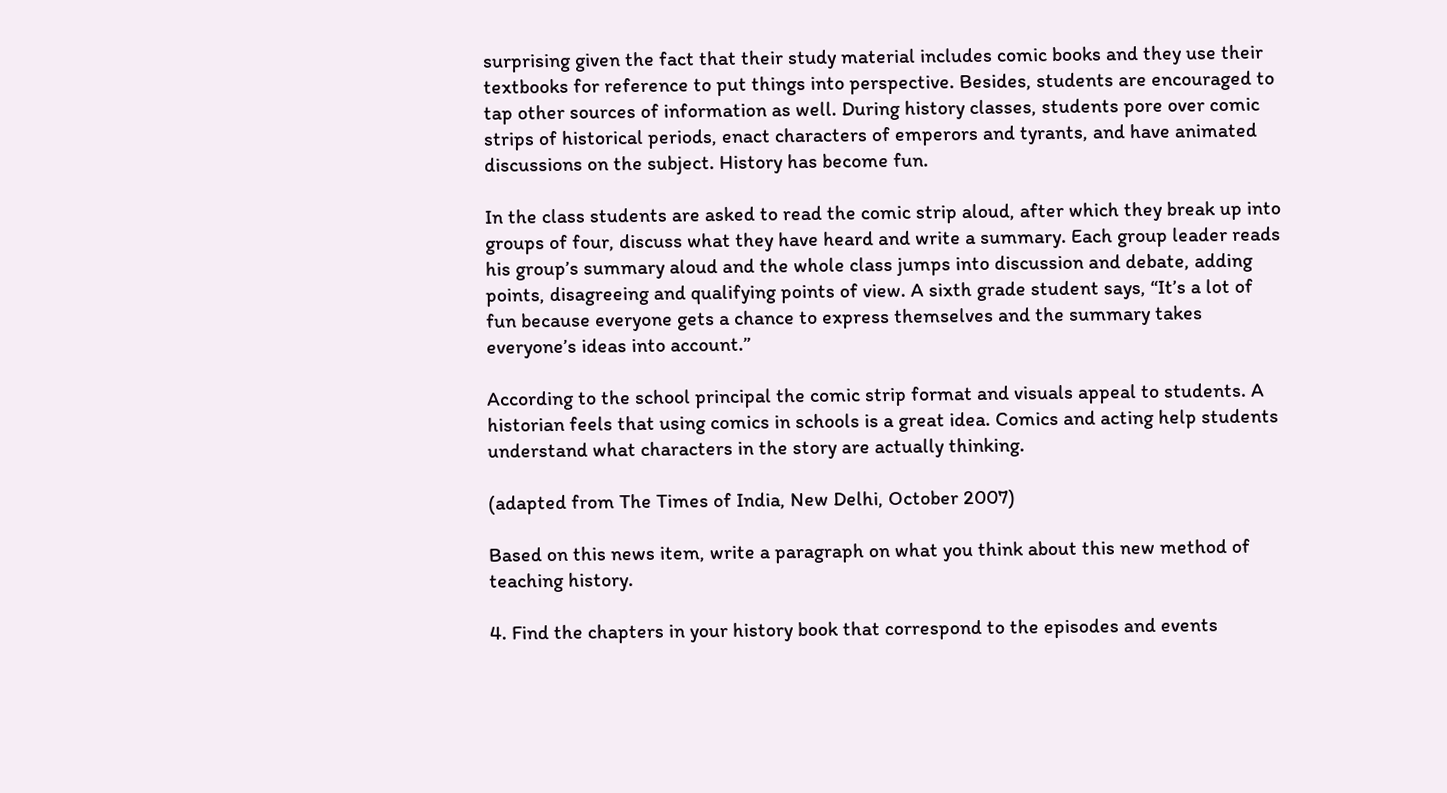surprising given the fact that their study material includes comic books and they use their textbooks for reference to put things into perspective. Besides, students are encouraged to tap other sources of information as well. During history classes, students pore over comic strips of historical periods, enact characters of emperors and tyrants, and have animated discussions on the subject. History has become fun.

In the class students are asked to read the comic strip aloud, after which they break up into groups of four, discuss what they have heard and write a summary. Each group leader reads his group’s summary aloud and the whole class jumps into discussion and debate, adding points, disagreeing and qualifying points of view. A sixth grade student says, “It’s a lot of fun because everyone gets a chance to express themselves and the summary takes everyone’s ideas into account.”

According to the school principal the comic strip format and visuals appeal to students. A historian feels that using comics in schools is a great idea. Comics and acting help students understand what characters in the story are actually thinking.

(adapted from The Times of India, New Delhi, October 2007)

Based on this news item, write a paragraph on what you think about this new method of teaching history.

4. Find the chapters in your history book that correspond to the episodes and events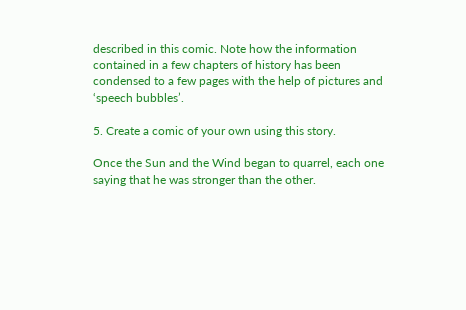described in this comic. Note how the information contained in a few chapters of history has been condensed to a few pages with the help of pictures and ‘speech bubbles’.

5. Create a comic of your own using this story.

Once the Sun and the Wind began to quarrel, each one saying that he was stronger than the other.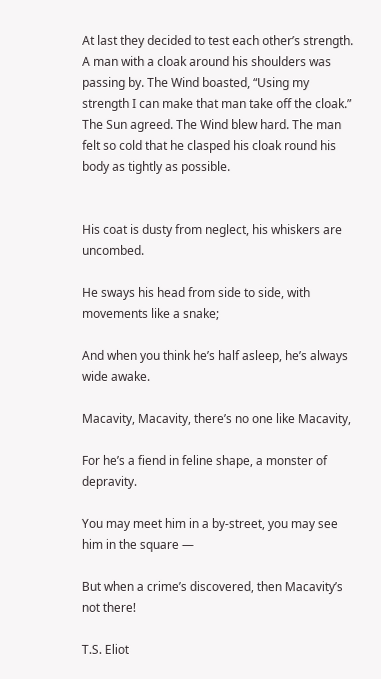At last they decided to test each other’s strength. A man with a cloak around his shoulders was passing by. The Wind boasted, “Using my strength I can make that man take off the cloak.” The Sun agreed. The Wind blew hard. The man felt so cold that he clasped his cloak round his body as tightly as possible.


His coat is dusty from neglect, his whiskers are uncombed.

He sways his head from side to side, with movements like a snake;

And when you think he’s half asleep, he’s always wide awake.

Macavity, Macavity, there’s no one like Macavity,

For he’s a fiend in feline shape, a monster of depravity.

You may meet him in a by-street, you may see him in the square —

But when a crime’s discovered, then Macavity’s not there!

T.S. Eliot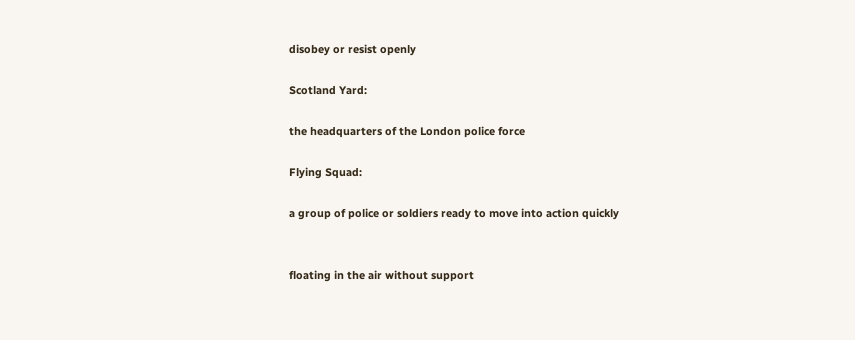disobey or resist openly

Scotland Yard:

the headquarters of the London police force

Flying Squad:

a group of police or soldiers ready to move into action quickly


floating in the air without support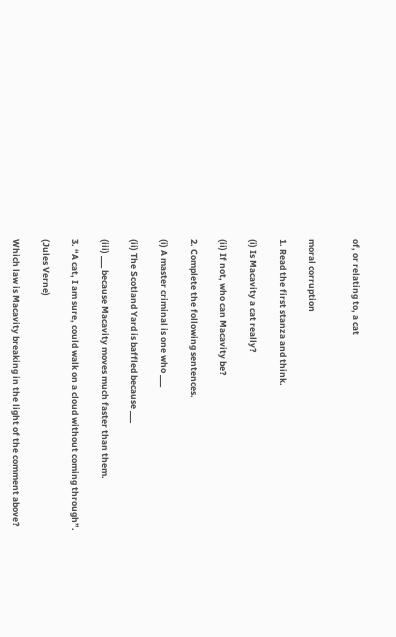of, or relating to, a cat


moral corruption

1. Read the first stanza and think.

(i) Is Macavity a cat really?

(ii) If not, who can Macavity be?

2. Complete the following sentences.

(i) A master criminal is one who ___

(ii) The Scotland Yard is baffled because ___

(iii) ___ because Macavity moves much faster than them.

3. “A cat, I am sure, could walk on a cloud without coming through”.

(Jules Verne)

Which law is Macavity breaking in the light of the comment above?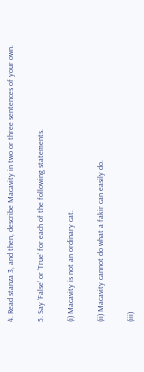4. Read stanza 3, and then, describe Macavity in two or three sentences of your own.

5. Say ‘False’ or ‘True’ for each of the following statements.

(i) Macavity is not an ordinary cat.

(ii) Macavity cannot do what a fakir can easily do.

(iii)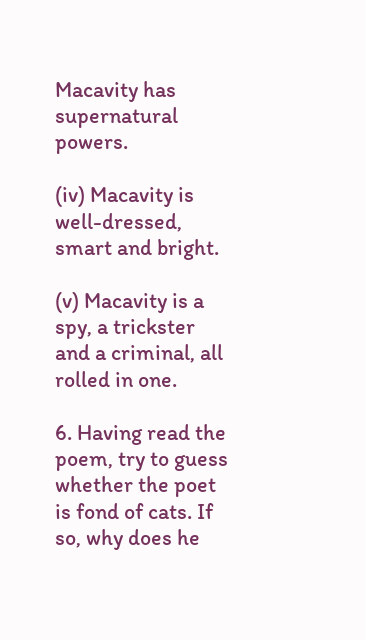Macavity has supernatural powers.

(iv) Macavity is well-dressed, smart and bright.

(v) Macavity is a spy, a trickster and a criminal, all rolled in one.

6. Having read the poem, try to guess whether the poet is fond of cats. If so, why does he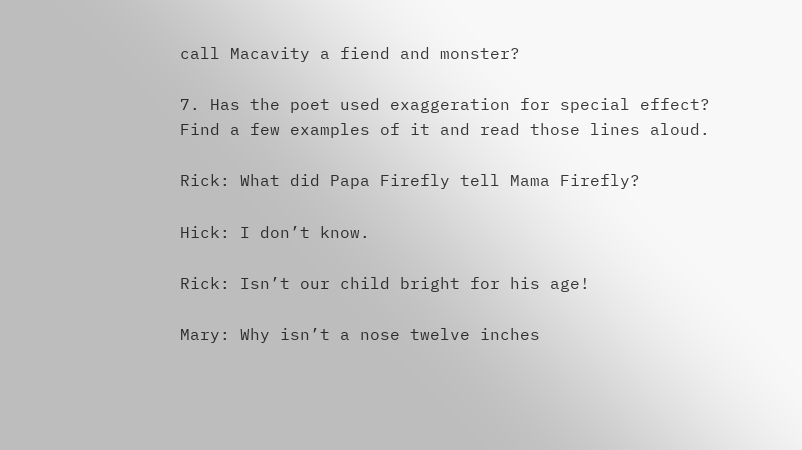call Macavity a fiend and monster?

7. Has the poet used exaggeration for special effect? Find a few examples of it and read those lines aloud.

Rick: What did Papa Firefly tell Mama Firefly?

Hick: I don’t know.

Rick: Isn’t our child bright for his age!

Mary: Why isn’t a nose twelve inches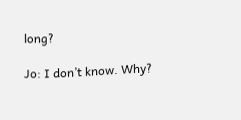long?

Jo: I don’t know. Why?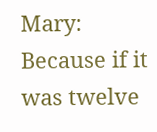Mary: Because if it was twelve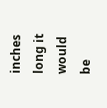inches long it would be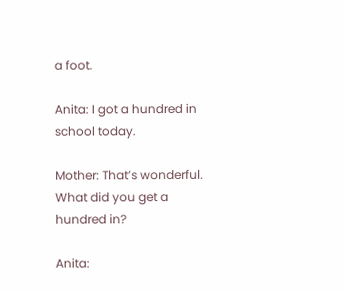a foot.

Anita: I got a hundred in school today.

Mother: That’s wonderful. What did you get a hundred in?

Anita: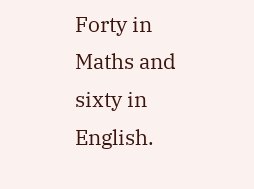Forty in Maths and sixty in English.